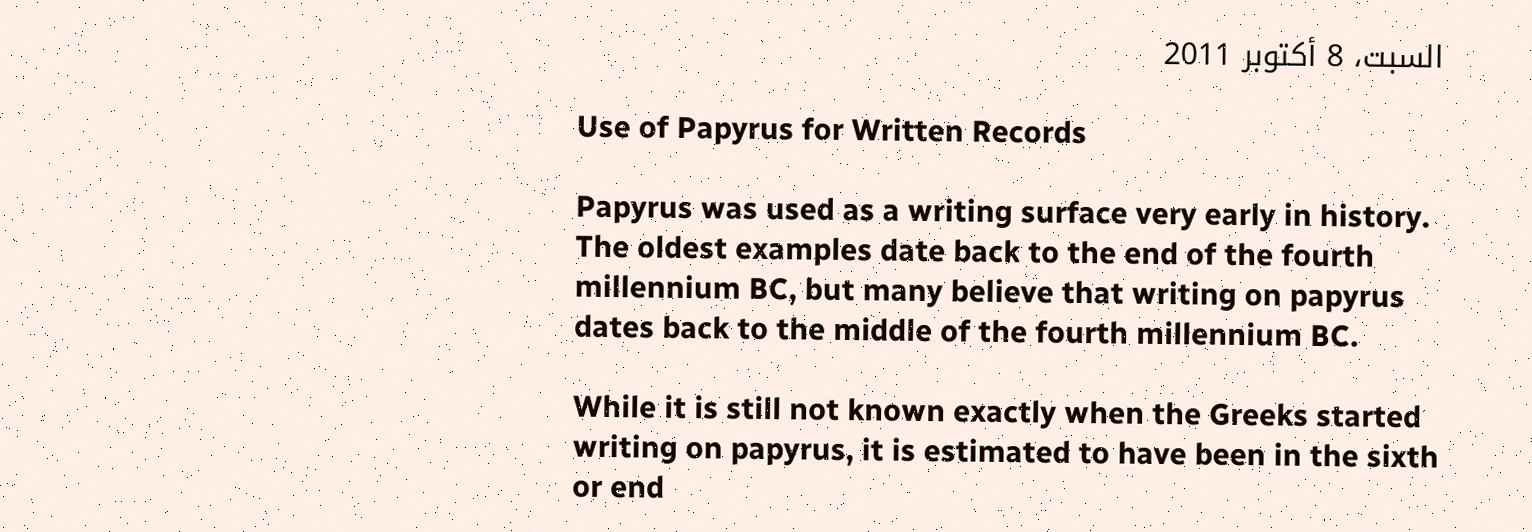السبت، 8 أكتوبر 2011

Use of Papyrus for Written Records

Papyrus was used as a writing surface very early in history. The oldest examples date back to the end of the fourth millennium BC, but many believe that writing on papyrus dates back to the middle of the fourth millennium BC.

While it is still not known exactly when the Greeks started writing on papyrus, it is estimated to have been in the sixth or end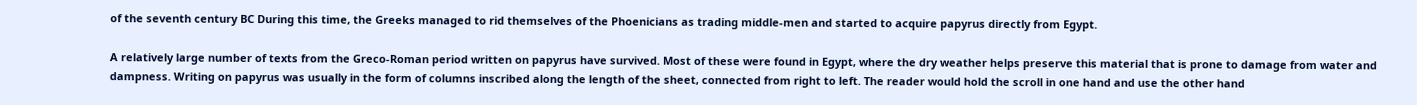of the seventh century BC During this time, the Greeks managed to rid themselves of the Phoenicians as trading middle-men and started to acquire papyrus directly from Egypt.

A relatively large number of texts from the Greco-Roman period written on papyrus have survived. Most of these were found in Egypt, where the dry weather helps preserve this material that is prone to damage from water and dampness. Writing on papyrus was usually in the form of columns inscribed along the length of the sheet, connected from right to left. The reader would hold the scroll in one hand and use the other hand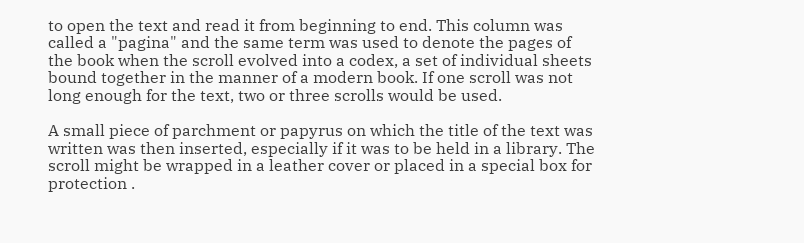to open the text and read it from beginning to end. This column was called a "pagina" and the same term was used to denote the pages of the book when the scroll evolved into a codex, a set of individual sheets bound together in the manner of a modern book. If one scroll was not long enough for the text, two or three scrolls would be used.

A small piece of parchment or papyrus on which the title of the text was written was then inserted, especially if it was to be held in a library. The scroll might be wrapped in a leather cover or placed in a special box for protection .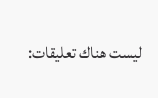ليست هناك تعليقات: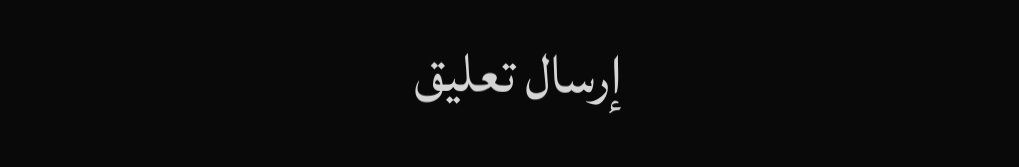إرسال تعليق